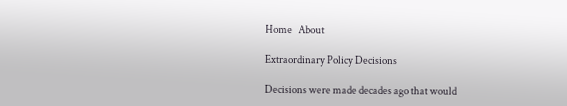Home   About

Extraordinary Policy Decisions

Decisions were made decades ago that would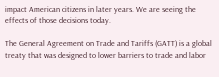impact American citizens in later years. We are seeing the effects of those decisions today.

The General Agreement on Trade and Tariffs (GATT) is a global treaty that was designed to lower barriers to trade and labor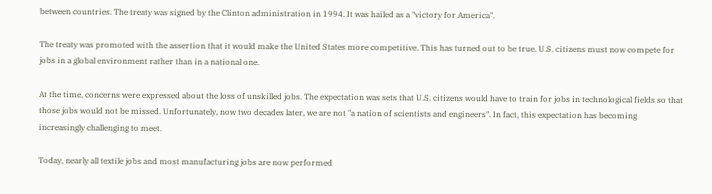between countries. The treaty was signed by the Clinton administration in 1994. It was hailed as a "victory for America".

The treaty was promoted with the assertion that it would make the United States more competitive. This has turned out to be true. U.S. citizens must now compete for jobs in a global environment rather than in a national one.

At the time, concerns were expressed about the loss of unskilled jobs. The expectation was sets that U.S. citizens would have to train for jobs in technological fields so that those jobs would not be missed. Unfortunately, now two decades later, we are not "a nation of scientists and engineers". In fact, this expectation has becoming increasingly challenging to meet.

Today, nearly all textile jobs and most manufacturing jobs are now performed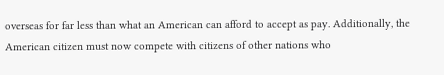overseas for far less than what an American can afford to accept as pay. Additionally, the American citizen must now compete with citizens of other nations who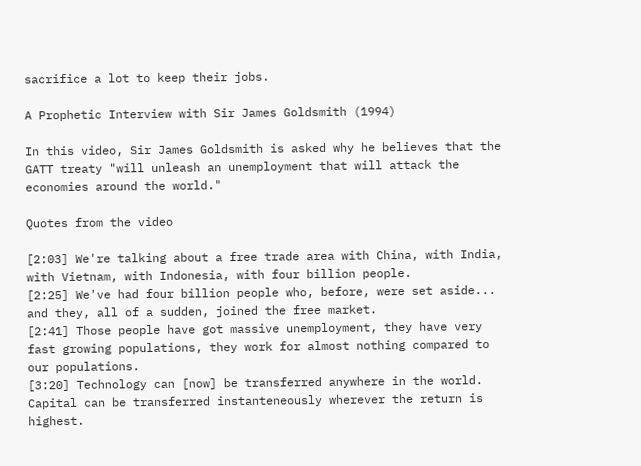sacrifice a lot to keep their jobs.

A Prophetic Interview with Sir James Goldsmith (1994)

In this video, Sir James Goldsmith is asked why he believes that the GATT treaty "will unleash an unemployment that will attack the economies around the world."

Quotes from the video

[2:03] We're talking about a free trade area with China, with India, with Vietnam, with Indonesia, with four billion people.
[2:25] We've had four billion people who, before, were set aside... and they, all of a sudden, joined the free market.
[2:41] Those people have got massive unemployment, they have very fast growing populations, they work for almost nothing compared to our populations.
[3:20] Technology can [now] be transferred anywhere in the world. Capital can be transferred instanteneously wherever the return is highest.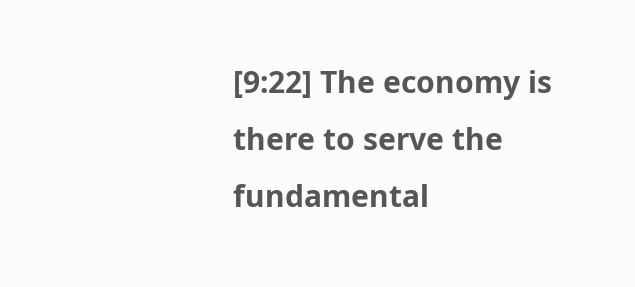[9:22] The economy is there to serve the fundamental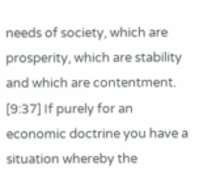needs of society, which are prosperity, which are stability and which are contentment.
[9:37] If purely for an economic doctrine you have a situation whereby the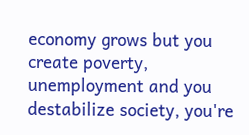economy grows but you create poverty, unemployment and you destabilize society, you're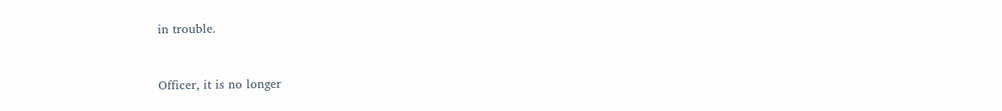in trouble.


Officer, it is no longer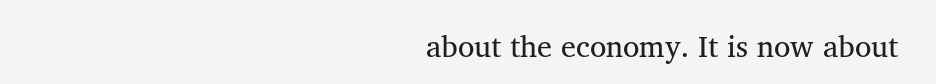about the economy. It is now about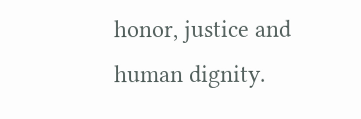honor, justice and human dignity.